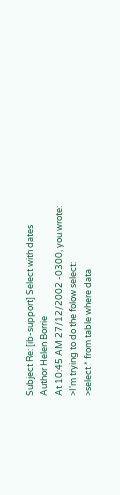Subject Re: [ib-support] Select with dates
Author Helen Borrie
At 10:45 AM 27/12/2002 -0300, you wrote:
>I'm trying to do the folow select:
>select * from table where data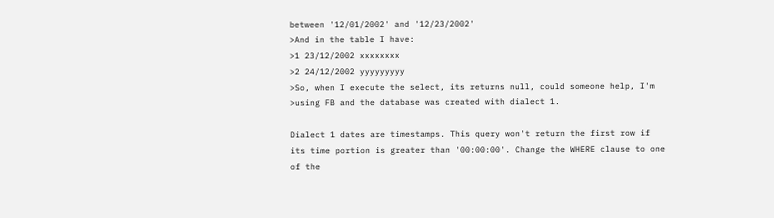between '12/01/2002' and '12/23/2002'
>And in the table I have:
>1 23/12/2002 xxxxxxxx
>2 24/12/2002 yyyyyyyyy
>So, when I execute the select, its returns null, could someone help, I'm
>using FB and the database was created with dialect 1.

Dialect 1 dates are timestamps. This query won't return the first row if
its time portion is greater than '00:00:00'. Change the WHERE clause to one
of the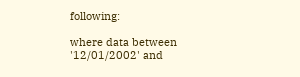following:

where data between '12/01/2002' and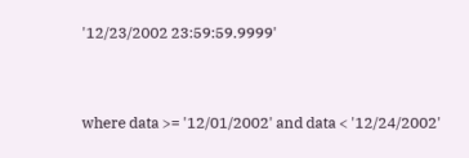'12/23/2002 23:59:59.9999'


where data >= '12/01/2002' and data < '12/24/2002'